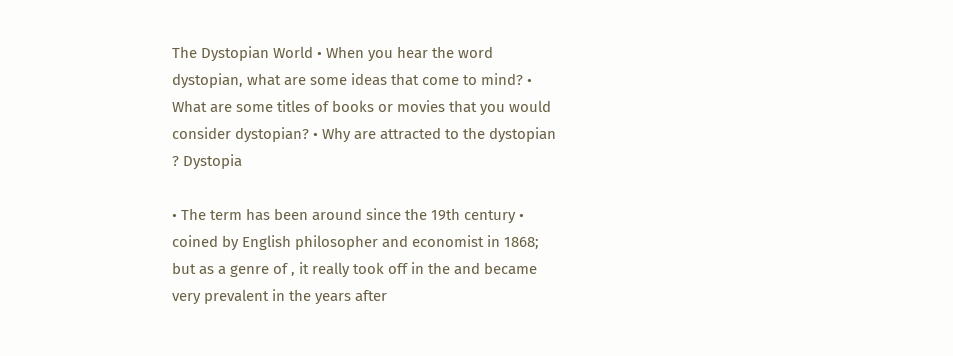The Dystopian World • When you hear the word dystopian, what are some ideas that come to mind? • What are some titles of books or movies that you would consider dystopian? • Why are attracted to the dystopian ? Dystopia

• The term has been around since the 19th century • coined by English philosopher and economist in 1868; but as a genre of , it really took off in the and became very prevalent in the years after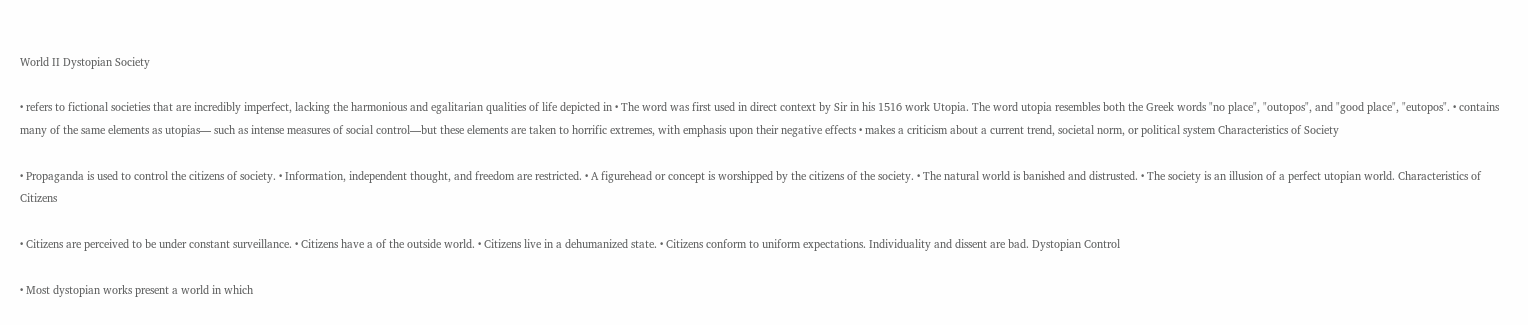World II Dystopian Society

• refers to fictional societies that are incredibly imperfect, lacking the harmonious and egalitarian qualities of life depicted in • The word was first used in direct context by Sir in his 1516 work Utopia. The word utopia resembles both the Greek words "no place", "outopos", and "good place", "eutopos". • contains many of the same elements as utopias— such as intense measures of social control—but these elements are taken to horrific extremes, with emphasis upon their negative effects • makes a criticism about a current trend, societal norm, or political system Characteristics of Society

• Propaganda is used to control the citizens of society. • Information, independent thought, and freedom are restricted. • A figurehead or concept is worshipped by the citizens of the society. • The natural world is banished and distrusted. • The society is an illusion of a perfect utopian world. Characteristics of Citizens

• Citizens are perceived to be under constant surveillance. • Citizens have a of the outside world. • Citizens live in a dehumanized state. • Citizens conform to uniform expectations. Individuality and dissent are bad. Dystopian Control

• Most dystopian works present a world in which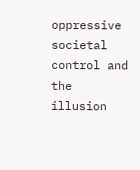oppressive societal control and the illusion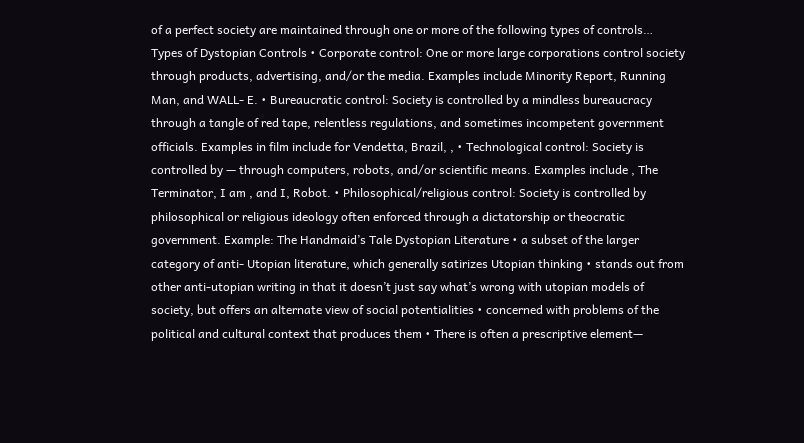of a perfect society are maintained through one or more of the following types of controls… Types of Dystopian Controls • Corporate control: One or more large corporations control society through products, advertising, and/or the media. Examples include Minority Report, Running Man, and WALL- E. • Bureaucratic control: Society is controlled by a mindless bureaucracy through a tangle of red tape, relentless regulations, and sometimes incompetent government officials. Examples in film include for Vendetta, Brazil, , • Technological control: Society is controlled by — through computers, robots, and/or scientific means. Examples include , The Terminator, I am , and I, Robot. • Philosophical/religious control: Society is controlled by philosophical or religious ideology often enforced through a dictatorship or theocratic government. Example: The Handmaid’s Tale Dystopian Literature • a subset of the larger category of anti- Utopian literature, which generally satirizes Utopian thinking • stands out from other anti-utopian writing in that it doesn’t just say what’s wrong with utopian models of society, but offers an alternate view of social potentialities • concerned with problems of the political and cultural context that produces them • There is often a prescriptive element—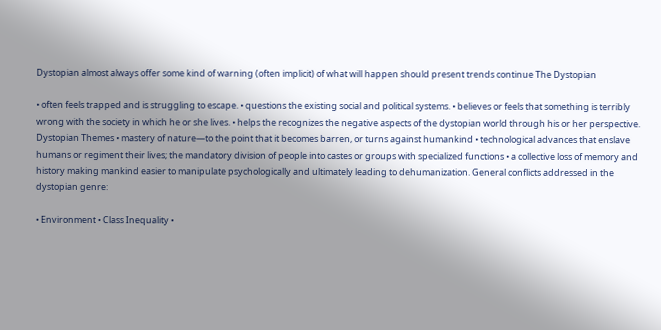Dystopian almost always offer some kind of warning (often implicit) of what will happen should present trends continue The Dystopian

• often feels trapped and is struggling to escape. • questions the existing social and political systems. • believes or feels that something is terribly wrong with the society in which he or she lives. • helps the recognizes the negative aspects of the dystopian world through his or her perspective. Dystopian Themes • mastery of nature—to the point that it becomes barren, or turns against humankind • technological advances that enslave humans or regiment their lives; the mandatory division of people into castes or groups with specialized functions • a collective loss of memory and history making mankind easier to manipulate psychologically and ultimately leading to dehumanization. General conflicts addressed in the dystopian genre:

• Environment • Class Inequality •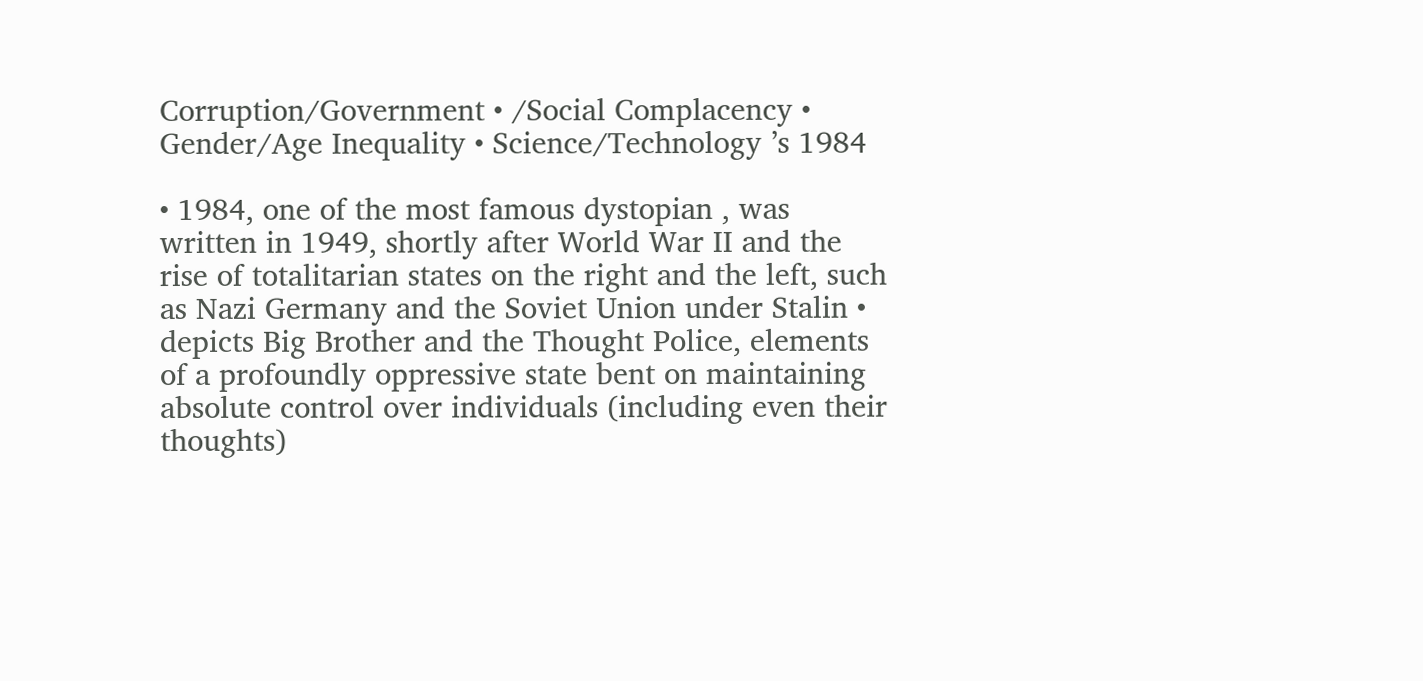Corruption/Government • /Social Complacency • Gender/Age Inequality • Science/Technology ’s 1984

• 1984, one of the most famous dystopian , was written in 1949, shortly after World War II and the rise of totalitarian states on the right and the left, such as Nazi Germany and the Soviet Union under Stalin • depicts Big Brother and the Thought Police, elements of a profoundly oppressive state bent on maintaining absolute control over individuals (including even their thoughts)